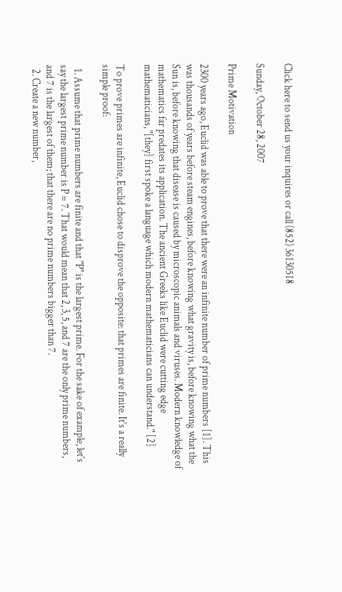Click here to send us your inquires or call (852) 36130518

Sunday, October 28, 2007

Prime Motivation

2300 years ago, Euclid was able to prove that there were an infinite number of prime numbers [1]. This was thousands of years before steam engines, before knowing what gravity is, before knowing what the Sun is, before knowing that disease is caused by microscopic animals and viruses. Modern knowledge of mathematics far predates its application. The ancient Greeks like Euclid were cutting edge mathematicians, "[they] first spoke a language which modern mathematicians can understand." [2]

To prove primes are infinite, Euclid chose to disprove the opposite: that primes are finite. It's a really simple proof:

  1. Assume that prime numbers are finite and that "P" is the largest prime. For the sake of example, let's say the largest prime number is P = 7. That would mean that 2, 3, 5, and 7 are the only prime numbers, and 7 is the largest of them; that there are no prime numbers bigger than 7.
  2. Create a new number,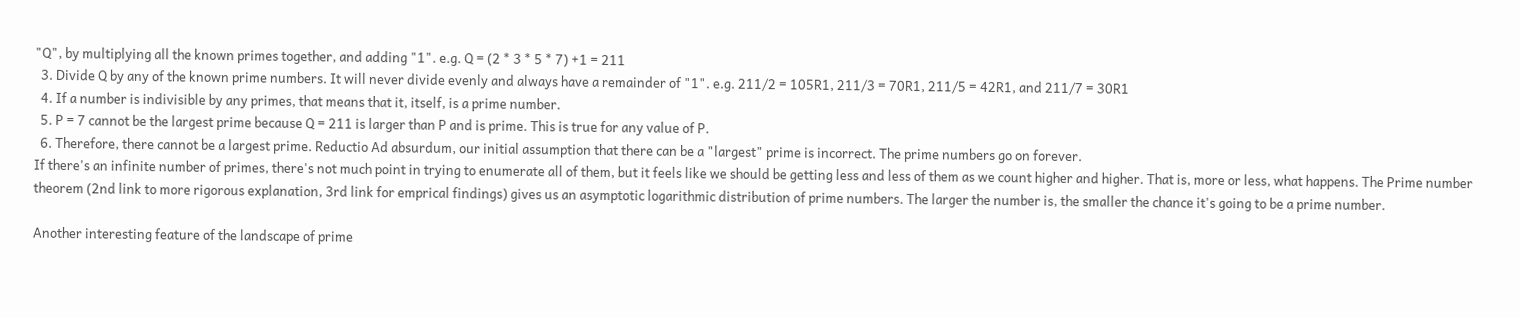"Q", by multiplying all the known primes together, and adding "1". e.g. Q = (2 * 3 * 5 * 7) +1 = 211
  3. Divide Q by any of the known prime numbers. It will never divide evenly and always have a remainder of "1". e.g. 211/2 = 105R1, 211/3 = 70R1, 211/5 = 42R1, and 211/7 = 30R1
  4. If a number is indivisible by any primes, that means that it, itself, is a prime number.
  5. P = 7 cannot be the largest prime because Q = 211 is larger than P and is prime. This is true for any value of P.
  6. Therefore, there cannot be a largest prime. Reductio Ad absurdum, our initial assumption that there can be a "largest" prime is incorrect. The prime numbers go on forever.
If there's an infinite number of primes, there's not much point in trying to enumerate all of them, but it feels like we should be getting less and less of them as we count higher and higher. That is, more or less, what happens. The Prime number theorem (2nd link to more rigorous explanation, 3rd link for emprical findings) gives us an asymptotic logarithmic distribution of prime numbers. The larger the number is, the smaller the chance it's going to be a prime number.

Another interesting feature of the landscape of prime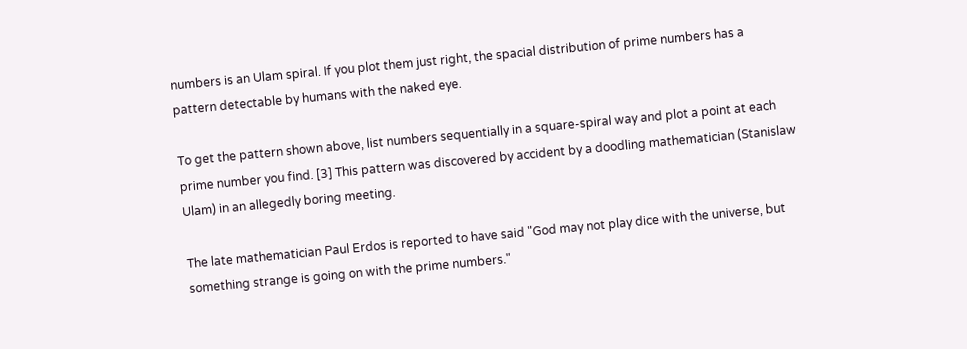numbers is an Ulam spiral. If you plot them just right, the spacial distribution of prime numbers has a pattern detectable by humans with the naked eye.

To get the pattern shown above, list numbers sequentially in a square-spiral way and plot a point at each prime number you find. [3] This pattern was discovered by accident by a doodling mathematician (Stanislaw Ulam) in an allegedly boring meeting.

The late mathematician Paul Erdos is reported to have said "God may not play dice with the universe, but something strange is going on with the prime numbers."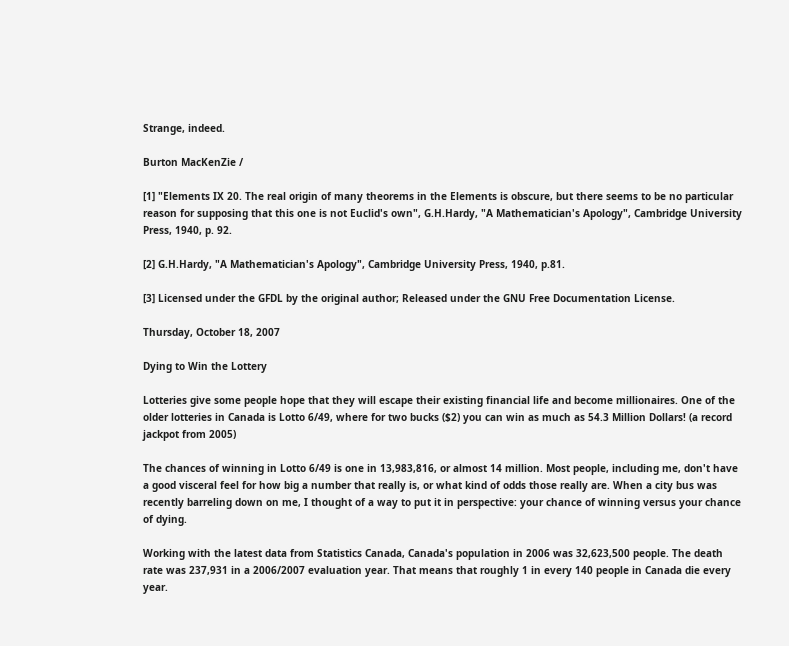Strange, indeed.

Burton MacKenZie /

[1] "Elements IX 20. The real origin of many theorems in the Elements is obscure, but there seems to be no particular reason for supposing that this one is not Euclid's own", G.H.Hardy, "A Mathematician's Apology", Cambridge University Press, 1940, p. 92.

[2] G.H.Hardy, "A Mathematician's Apology", Cambridge University Press, 1940, p.81.

[3] Licensed under the GFDL by the original author; Released under the GNU Free Documentation License.

Thursday, October 18, 2007

Dying to Win the Lottery

Lotteries give some people hope that they will escape their existing financial life and become millionaires. One of the older lotteries in Canada is Lotto 6/49, where for two bucks ($2) you can win as much as 54.3 Million Dollars! (a record jackpot from 2005)

The chances of winning in Lotto 6/49 is one in 13,983,816, or almost 14 million. Most people, including me, don't have a good visceral feel for how big a number that really is, or what kind of odds those really are. When a city bus was recently barreling down on me, I thought of a way to put it in perspective: your chance of winning versus your chance of dying.

Working with the latest data from Statistics Canada, Canada's population in 2006 was 32,623,500 people. The death rate was 237,931 in a 2006/2007 evaluation year. That means that roughly 1 in every 140 people in Canada die every year.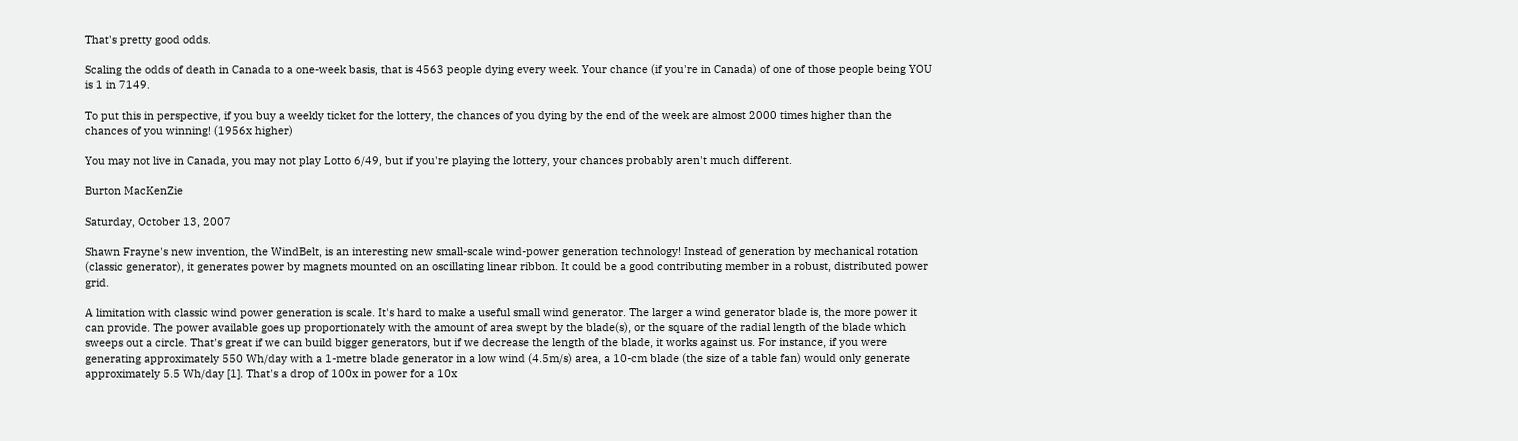That's pretty good odds.

Scaling the odds of death in Canada to a one-week basis, that is 4563 people dying every week. Your chance (if you're in Canada) of one of those people being YOU is 1 in 7149.

To put this in perspective, if you buy a weekly ticket for the lottery, the chances of you dying by the end of the week are almost 2000 times higher than the chances of you winning! (1956x higher)

You may not live in Canada, you may not play Lotto 6/49, but if you're playing the lottery, your chances probably aren't much different.

Burton MacKenZie

Saturday, October 13, 2007

Shawn Frayne's new invention, the WindBelt, is an interesting new small-scale wind-power generation technology! Instead of generation by mechanical rotation (classic generator), it generates power by magnets mounted on an oscillating linear ribbon. It could be a good contributing member in a robust, distributed power grid.

A limitation with classic wind power generation is scale. It's hard to make a useful small wind generator. The larger a wind generator blade is, the more power it can provide. The power available goes up proportionately with the amount of area swept by the blade(s), or the square of the radial length of the blade which sweeps out a circle. That's great if we can build bigger generators, but if we decrease the length of the blade, it works against us. For instance, if you were generating approximately 550 Wh/day with a 1-metre blade generator in a low wind (4.5m/s) area, a 10-cm blade (the size of a table fan) would only generate approximately 5.5 Wh/day [1]. That's a drop of 100x in power for a 10x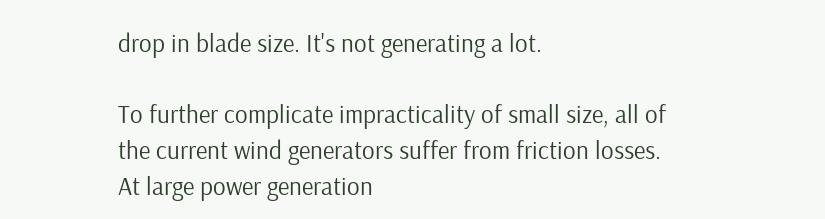drop in blade size. It's not generating a lot.

To further complicate impracticality of small size, all of the current wind generators suffer from friction losses. At large power generation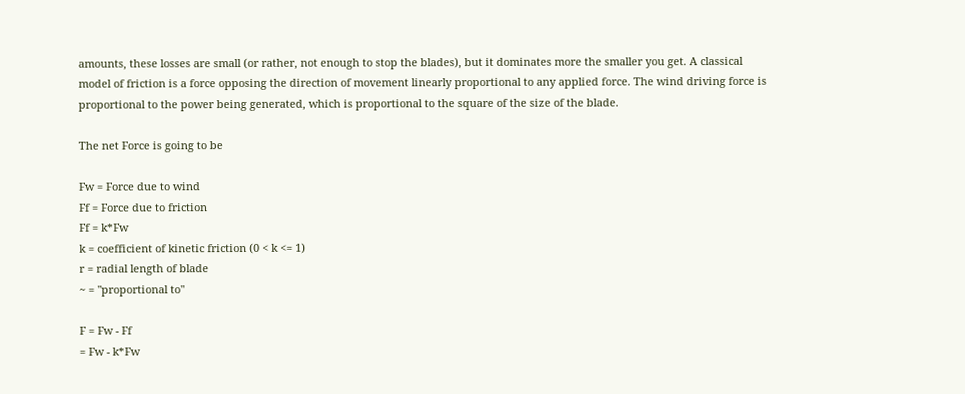amounts, these losses are small (or rather, not enough to stop the blades), but it dominates more the smaller you get. A classical model of friction is a force opposing the direction of movement linearly proportional to any applied force. The wind driving force is proportional to the power being generated, which is proportional to the square of the size of the blade.

The net Force is going to be

Fw = Force due to wind
Ff = Force due to friction
Ff = k*Fw
k = coefficient of kinetic friction (0 < k <= 1)
r = radial length of blade
~ = "proportional to"

F = Fw - Ff
= Fw - k*Fw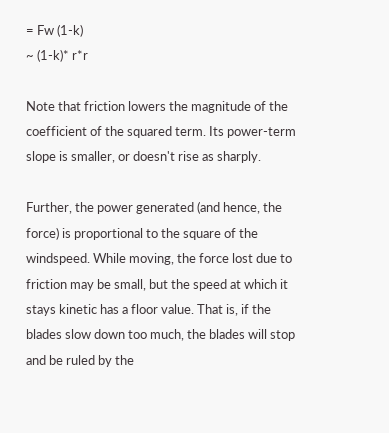= Fw (1-k)
~ (1-k)* r*r

Note that friction lowers the magnitude of the coefficient of the squared term. Its power-term slope is smaller, or doesn't rise as sharply.

Further, the power generated (and hence, the force) is proportional to the square of the windspeed. While moving, the force lost due to friction may be small, but the speed at which it stays kinetic has a floor value. That is, if the blades slow down too much, the blades will stop and be ruled by the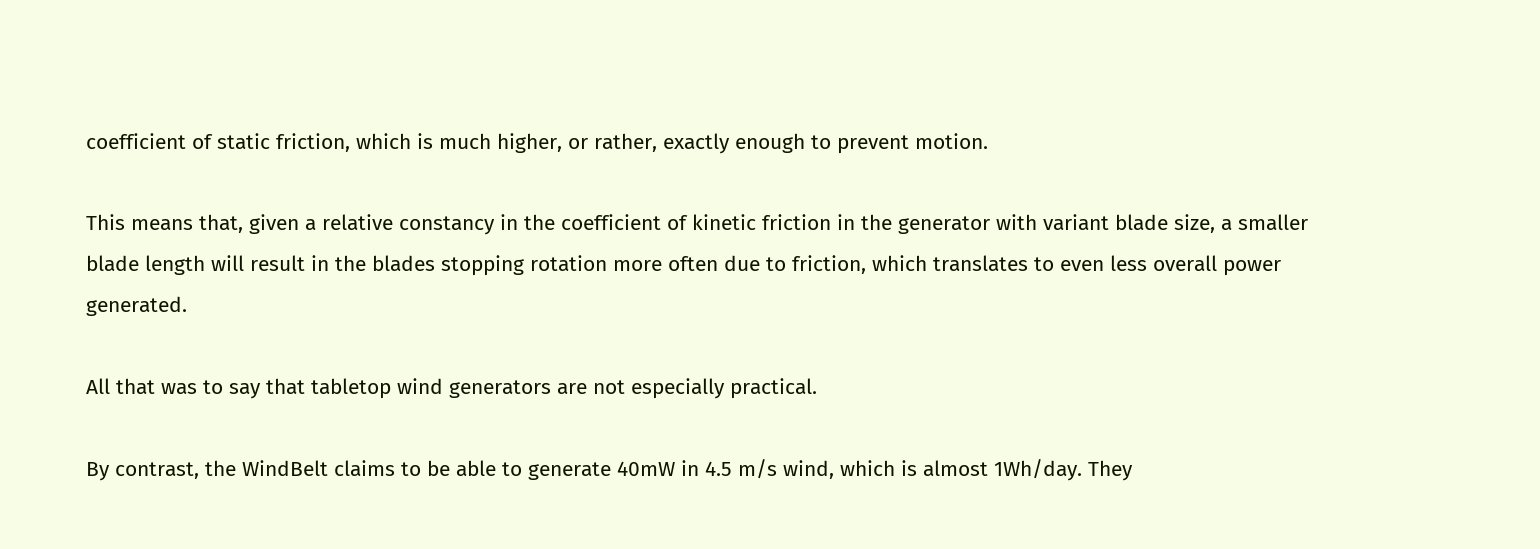coefficient of static friction, which is much higher, or rather, exactly enough to prevent motion.

This means that, given a relative constancy in the coefficient of kinetic friction in the generator with variant blade size, a smaller blade length will result in the blades stopping rotation more often due to friction, which translates to even less overall power generated.

All that was to say that tabletop wind generators are not especially practical.

By contrast, the WindBelt claims to be able to generate 40mW in 4.5 m/s wind, which is almost 1Wh/day. They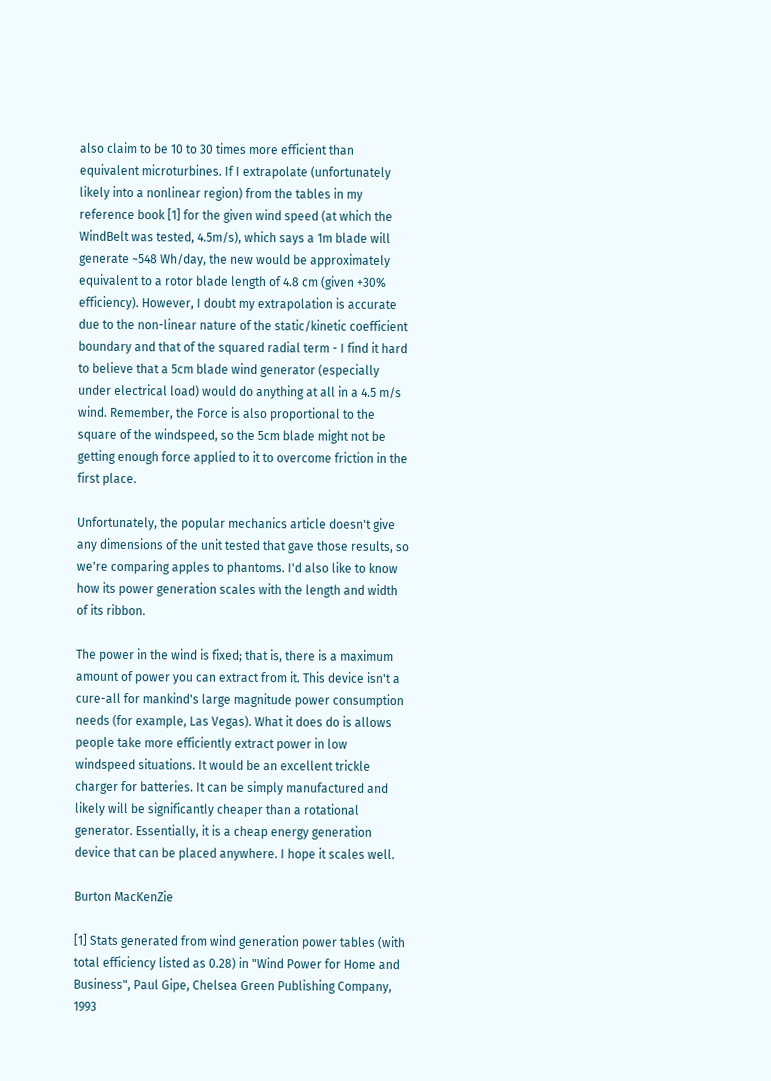also claim to be 10 to 30 times more efficient than equivalent microturbines. If I extrapolate (unfortunately likely into a nonlinear region) from the tables in my reference book [1] for the given wind speed (at which the WindBelt was tested, 4.5m/s), which says a 1m blade will generate ~548 Wh/day, the new would be approximately equivalent to a rotor blade length of 4.8 cm (given +30% efficiency). However, I doubt my extrapolation is accurate due to the non-linear nature of the static/kinetic coefficient boundary and that of the squared radial term - I find it hard to believe that a 5cm blade wind generator (especially under electrical load) would do anything at all in a 4.5 m/s wind. Remember, the Force is also proportional to the square of the windspeed, so the 5cm blade might not be getting enough force applied to it to overcome friction in the first place.

Unfortunately, the popular mechanics article doesn't give any dimensions of the unit tested that gave those results, so we're comparing apples to phantoms. I'd also like to know how its power generation scales with the length and width of its ribbon.

The power in the wind is fixed; that is, there is a maximum amount of power you can extract from it. This device isn't a cure-all for mankind's large magnitude power consumption needs (for example, Las Vegas). What it does do is allows people take more efficiently extract power in low windspeed situations. It would be an excellent trickle charger for batteries. It can be simply manufactured and likely will be significantly cheaper than a rotational generator. Essentially, it is a cheap energy generation device that can be placed anywhere. I hope it scales well.

Burton MacKenZie

[1] Stats generated from wind generation power tables (with total efficiency listed as 0.28) in "Wind Power for Home and Business", Paul Gipe, Chelsea Green Publishing Company, 1993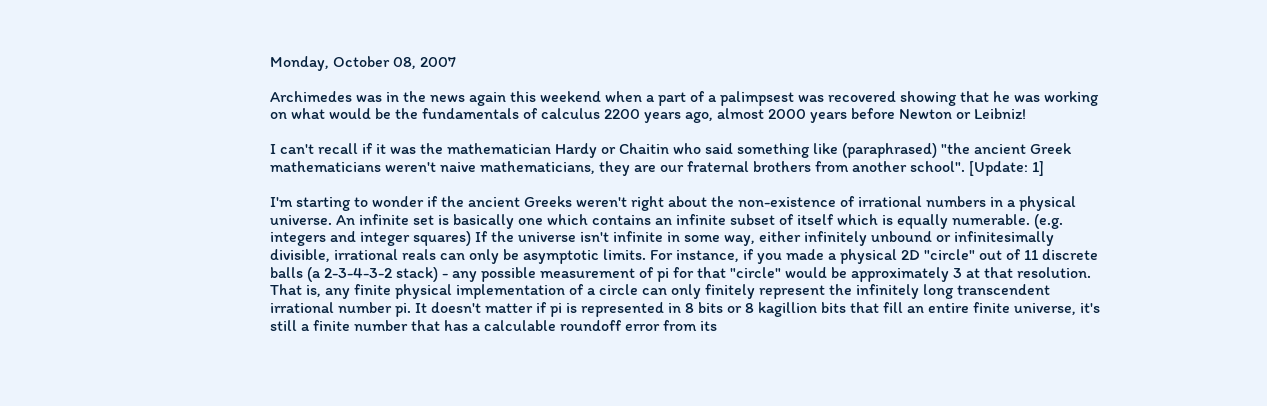Monday, October 08, 2007

Archimedes was in the news again this weekend when a part of a palimpsest was recovered showing that he was working on what would be the fundamentals of calculus 2200 years ago, almost 2000 years before Newton or Leibniz!

I can't recall if it was the mathematician Hardy or Chaitin who said something like (paraphrased) "the ancient Greek mathematicians weren't naive mathematicians, they are our fraternal brothers from another school". [Update: 1]

I'm starting to wonder if the ancient Greeks weren't right about the non-existence of irrational numbers in a physical universe. An infinite set is basically one which contains an infinite subset of itself which is equally numerable. (e.g. integers and integer squares) If the universe isn't infinite in some way, either infinitely unbound or infinitesimally divisible, irrational reals can only be asymptotic limits. For instance, if you made a physical 2D "circle" out of 11 discrete balls (a 2-3-4-3-2 stack) - any possible measurement of pi for that "circle" would be approximately 3 at that resolution. That is, any finite physical implementation of a circle can only finitely represent the infinitely long transcendent irrational number pi. It doesn't matter if pi is represented in 8 bits or 8 kagillion bits that fill an entire finite universe, it's still a finite number that has a calculable roundoff error from its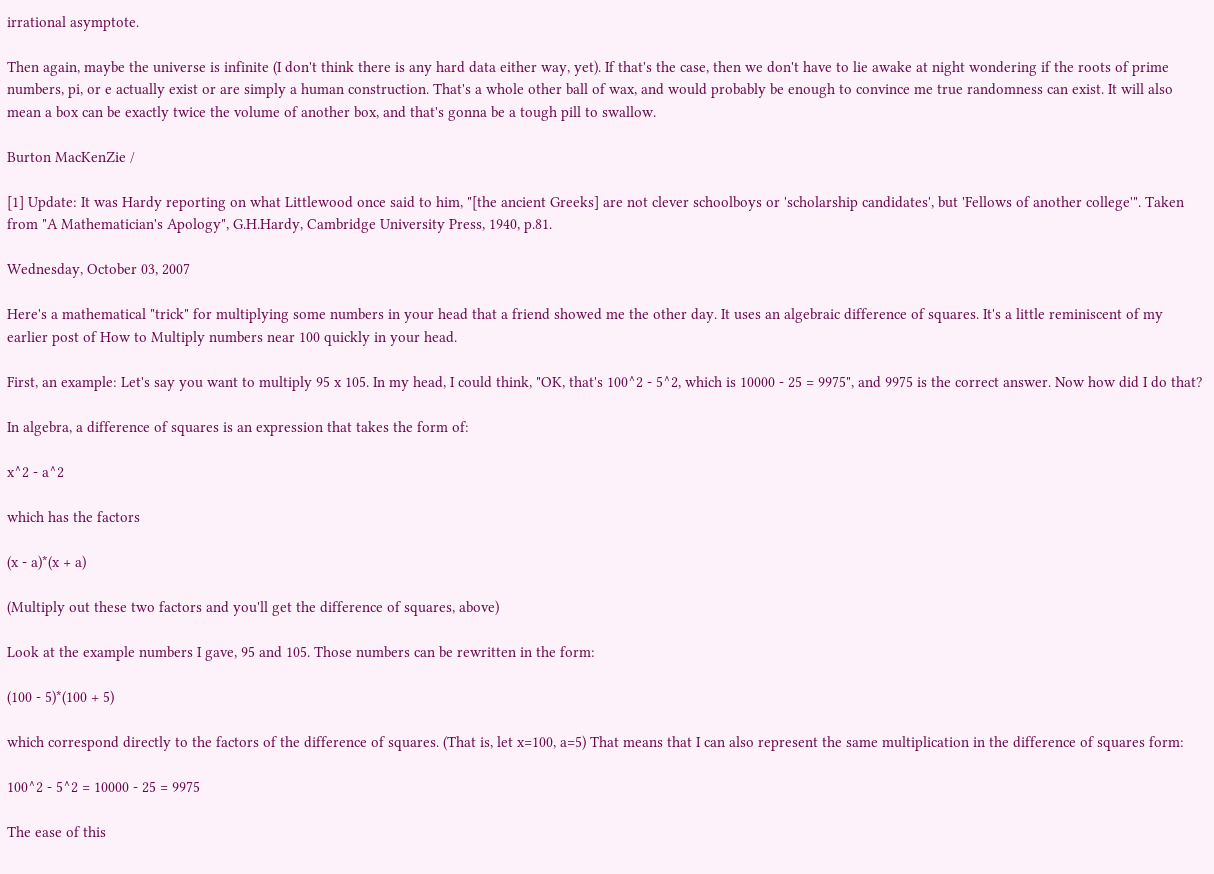irrational asymptote.

Then again, maybe the universe is infinite (I don't think there is any hard data either way, yet). If that's the case, then we don't have to lie awake at night wondering if the roots of prime numbers, pi, or e actually exist or are simply a human construction. That's a whole other ball of wax, and would probably be enough to convince me true randomness can exist. It will also mean a box can be exactly twice the volume of another box, and that's gonna be a tough pill to swallow.

Burton MacKenZie /

[1] Update: It was Hardy reporting on what Littlewood once said to him, "[the ancient Greeks] are not clever schoolboys or 'scholarship candidates', but 'Fellows of another college'". Taken from "A Mathematician's Apology", G.H.Hardy, Cambridge University Press, 1940, p.81.

Wednesday, October 03, 2007

Here's a mathematical "trick" for multiplying some numbers in your head that a friend showed me the other day. It uses an algebraic difference of squares. It's a little reminiscent of my earlier post of How to Multiply numbers near 100 quickly in your head.

First, an example: Let's say you want to multiply 95 x 105. In my head, I could think, "OK, that's 100^2 - 5^2, which is 10000 - 25 = 9975", and 9975 is the correct answer. Now how did I do that?

In algebra, a difference of squares is an expression that takes the form of:

x^2 - a^2

which has the factors

(x - a)*(x + a)

(Multiply out these two factors and you'll get the difference of squares, above)

Look at the example numbers I gave, 95 and 105. Those numbers can be rewritten in the form:

(100 - 5)*(100 + 5)

which correspond directly to the factors of the difference of squares. (That is, let x=100, a=5) That means that I can also represent the same multiplication in the difference of squares form:

100^2 - 5^2 = 10000 - 25 = 9975

The ease of this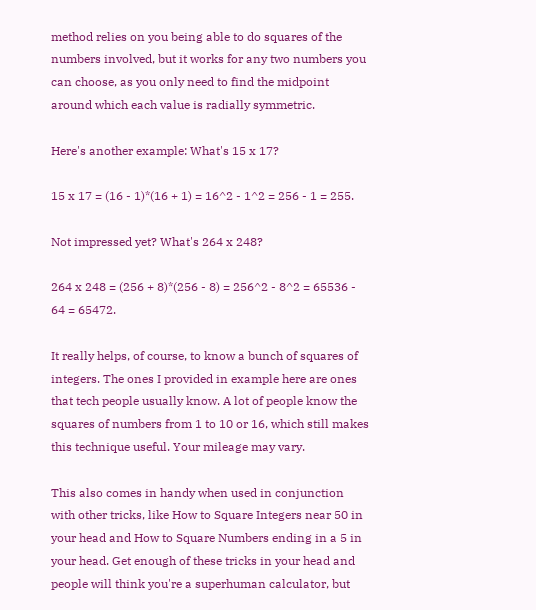method relies on you being able to do squares of the numbers involved, but it works for any two numbers you can choose, as you only need to find the midpoint around which each value is radially symmetric.

Here's another example: What's 15 x 17?

15 x 17 = (16 - 1)*(16 + 1) = 16^2 - 1^2 = 256 - 1 = 255.

Not impressed yet? What's 264 x 248?

264 x 248 = (256 + 8)*(256 - 8) = 256^2 - 8^2 = 65536 - 64 = 65472.

It really helps, of course, to know a bunch of squares of integers. The ones I provided in example here are ones that tech people usually know. A lot of people know the squares of numbers from 1 to 10 or 16, which still makes this technique useful. Your mileage may vary.

This also comes in handy when used in conjunction with other tricks, like How to Square Integers near 50 in your head and How to Square Numbers ending in a 5 in your head. Get enough of these tricks in your head and people will think you're a superhuman calculator, but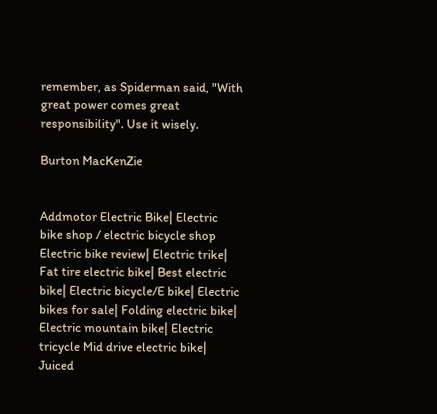remember, as Spiderman said, "With great power comes great responsibility". Use it wisely.

Burton MacKenZie


Addmotor Electric Bike| Electric bike shop / electric bicycle shop Electric bike review| Electric trike| Fat tire electric bike| Best electric bike| Electric bicycle/E bike| Electric bikes for sale| Folding electric bike| Electric mountain bike| Electric tricycle Mid drive electric bike| Juiced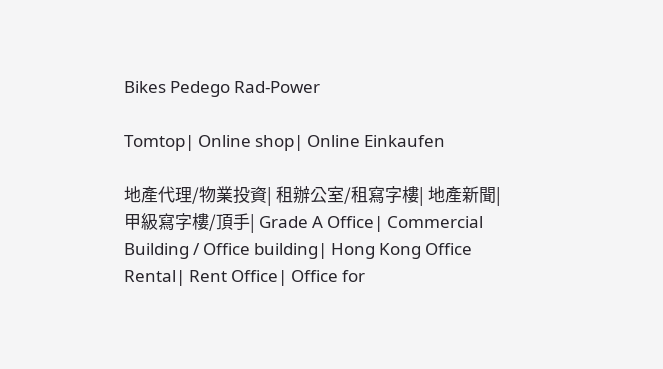Bikes Pedego Rad-Power

Tomtop| Online shop| Online Einkaufen

地產代理/物業投資| 租辦公室/租寫字樓| 地產新聞| 甲級寫字樓/頂手| Grade A Office| Commercial Building / Office building| Hong Kong Office Rental| Rent Office| Office for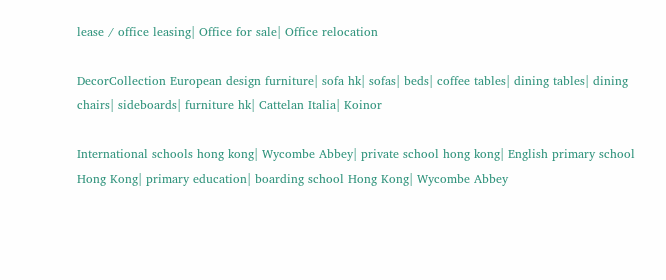lease / office leasing| Office for sale| Office relocation

DecorCollection European design furniture| sofa hk| sofas| beds| coffee tables| dining tables| dining chairs| sideboards| furniture hk| Cattelan Italia| Koinor

International schools hong kong| Wycombe Abbey| private school hong kong| English primary school Hong Kong| primary education| boarding school Hong Kong| Wycombe Abbey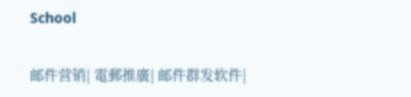School

邮件营销| 電郵推廣| 邮件群发软件|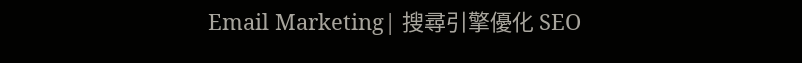Email Marketing| 搜尋引擎優化 SEO